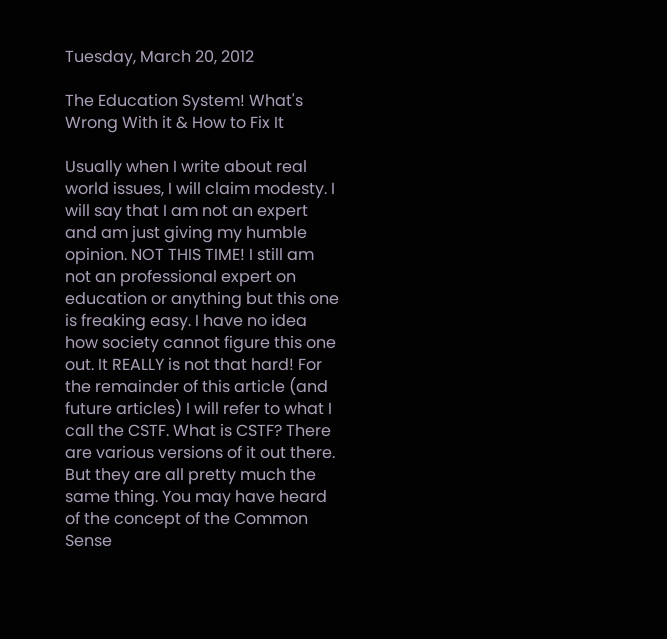Tuesday, March 20, 2012

The Education System! What's Wrong With it & How to Fix It

Usually when I write about real world issues, I will claim modesty. I will say that I am not an expert and am just giving my humble opinion. NOT THIS TIME! I still am not an professional expert on education or anything but this one is freaking easy. I have no idea how society cannot figure this one out. It REALLY is not that hard! For the remainder of this article (and future articles) I will refer to what I call the CSTF. What is CSTF? There are various versions of it out there. But they are all pretty much the same thing. You may have heard of the concept of the Common Sense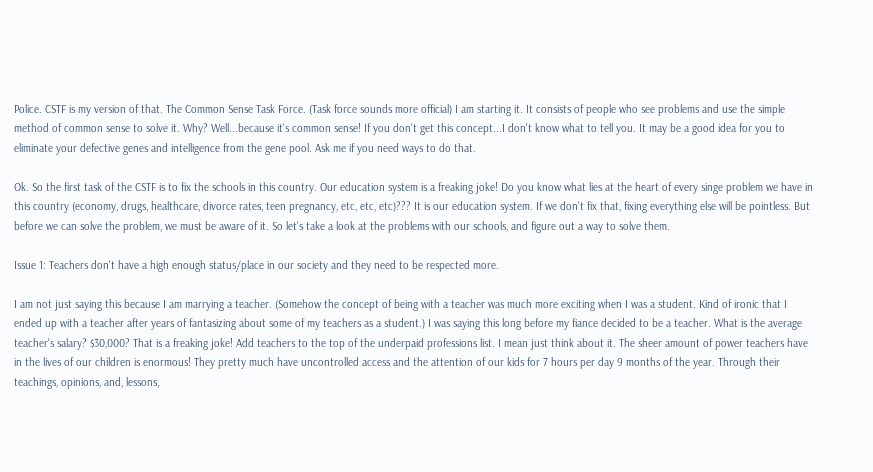Police. CSTF is my version of that. The Common Sense Task Force. (Task force sounds more official) I am starting it. It consists of people who see problems and use the simple method of common sense to solve it. Why? Well...because it's common sense! If you don't get this concept...I don't know what to tell you. It may be a good idea for you to eliminate your defective genes and intelligence from the gene pool. Ask me if you need ways to do that.

Ok. So the first task of the CSTF is to fix the schools in this country. Our education system is a freaking joke! Do you know what lies at the heart of every singe problem we have in this country (economy, drugs, healthcare, divorce rates, teen pregnancy, etc, etc, etc)??? It is our education system. If we don't fix that, fixing everything else will be pointless. But before we can solve the problem, we must be aware of it. So let's take a look at the problems with our schools, and figure out a way to solve them.

Issue 1: Teachers don't have a high enough status/place in our society and they need to be respected more.

I am not just saying this because I am marrying a teacher. (Somehow the concept of being with a teacher was much more exciting when I was a student. Kind of ironic that I ended up with a teacher after years of fantasizing about some of my teachers as a student.) I was saying this long before my fiance decided to be a teacher. What is the average teacher's salary? $30,000? That is a freaking joke! Add teachers to the top of the underpaid professions list. I mean just think about it. The sheer amount of power teachers have in the lives of our children is enormous! They pretty much have uncontrolled access and the attention of our kids for 7 hours per day 9 months of the year. Through their teachings, opinions, and, lessons,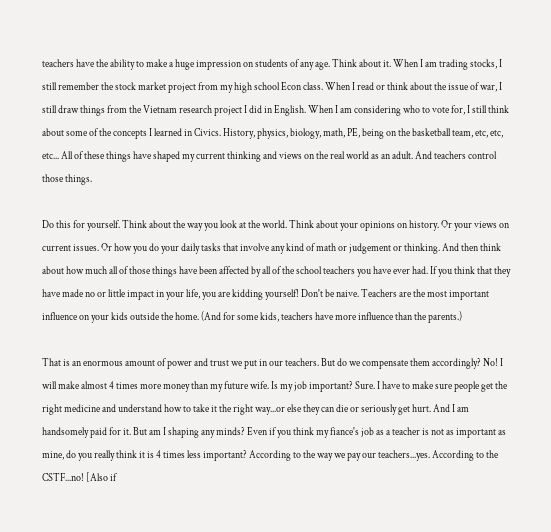teachers have the ability to make a huge impression on students of any age. Think about it. When I am trading stocks, I still remember the stock market project from my high school Econ class. When I read or think about the issue of war, I still draw things from the Vietnam research project I did in English. When I am considering who to vote for, I still think about some of the concepts I learned in Civics. History, physics, biology, math, PE, being on the basketball team, etc, etc, etc... All of these things have shaped my current thinking and views on the real world as an adult. And teachers control those things.

Do this for yourself. Think about the way you look at the world. Think about your opinions on history. Or your views on current issues. Or how you do your daily tasks that involve any kind of math or judgement or thinking. And then think about how much all of those things have been affected by all of the school teachers you have ever had. If you think that they have made no or little impact in your life, you are kidding yourself! Don't be naive. Teachers are the most important influence on your kids outside the home. (And for some kids, teachers have more influence than the parents.)

That is an enormous amount of power and trust we put in our teachers. But do we compensate them accordingly? No! I will make almost 4 times more money than my future wife. Is my job important? Sure. I have to make sure people get the right medicine and understand how to take it the right way...or else they can die or seriously get hurt. And I am handsomely paid for it. But am I shaping any minds? Even if you think my fiance's job as a teacher is not as important as mine, do you really think it is 4 times less important? According to the way we pay our teachers...yes. According to the CSTF...no! [Also if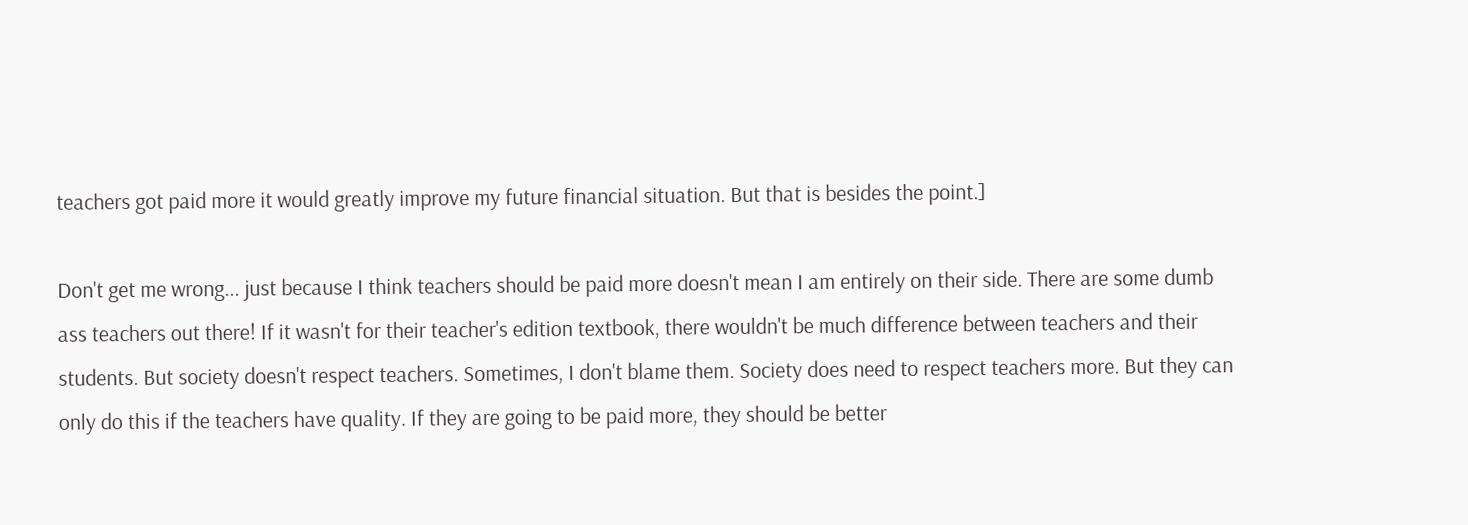teachers got paid more it would greatly improve my future financial situation. But that is besides the point.]

Don't get me wrong... just because I think teachers should be paid more doesn't mean I am entirely on their side. There are some dumb ass teachers out there! If it wasn't for their teacher's edition textbook, there wouldn't be much difference between teachers and their students. But society doesn't respect teachers. Sometimes, I don't blame them. Society does need to respect teachers more. But they can only do this if the teachers have quality. If they are going to be paid more, they should be better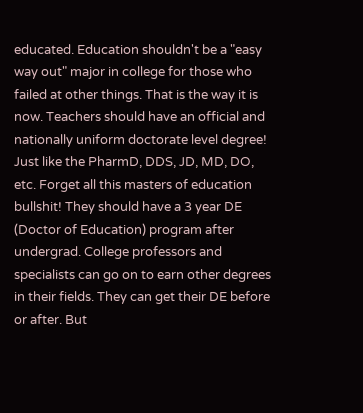educated. Education shouldn't be a "easy way out" major in college for those who failed at other things. That is the way it is now. Teachers should have an official and nationally uniform doctorate level degree! Just like the PharmD, DDS, JD, MD, DO, etc. Forget all this masters of education bullshit! They should have a 3 year DE (Doctor of Education) program after undergrad. College professors and specialists can go on to earn other degrees in their fields. They can get their DE before or after. But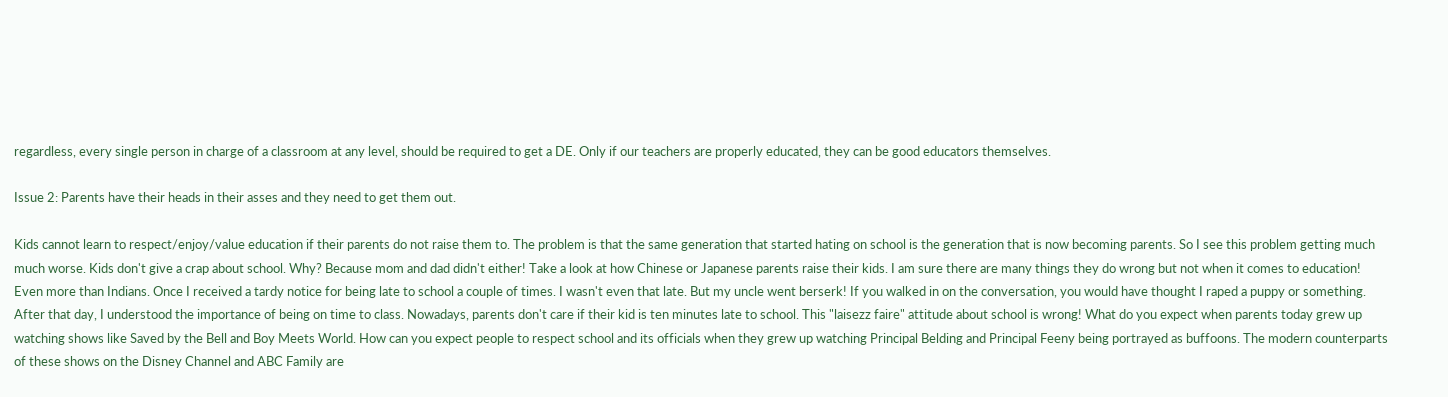regardless, every single person in charge of a classroom at any level, should be required to get a DE. Only if our teachers are properly educated, they can be good educators themselves.

Issue 2: Parents have their heads in their asses and they need to get them out.

Kids cannot learn to respect/enjoy/value education if their parents do not raise them to. The problem is that the same generation that started hating on school is the generation that is now becoming parents. So I see this problem getting much much worse. Kids don't give a crap about school. Why? Because mom and dad didn't either! Take a look at how Chinese or Japanese parents raise their kids. I am sure there are many things they do wrong but not when it comes to education! Even more than Indians. Once I received a tardy notice for being late to school a couple of times. I wasn't even that late. But my uncle went berserk! If you walked in on the conversation, you would have thought I raped a puppy or something. After that day, I understood the importance of being on time to class. Nowadays, parents don't care if their kid is ten minutes late to school. This "laisezz faire" attitude about school is wrong! What do you expect when parents today grew up watching shows like Saved by the Bell and Boy Meets World. How can you expect people to respect school and its officials when they grew up watching Principal Belding and Principal Feeny being portrayed as buffoons. The modern counterparts of these shows on the Disney Channel and ABC Family are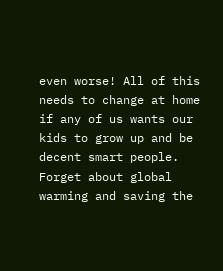even worse! All of this needs to change at home if any of us wants our kids to grow up and be decent smart people. Forget about global warming and saving the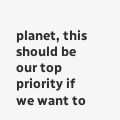planet, this should be our top priority if we want to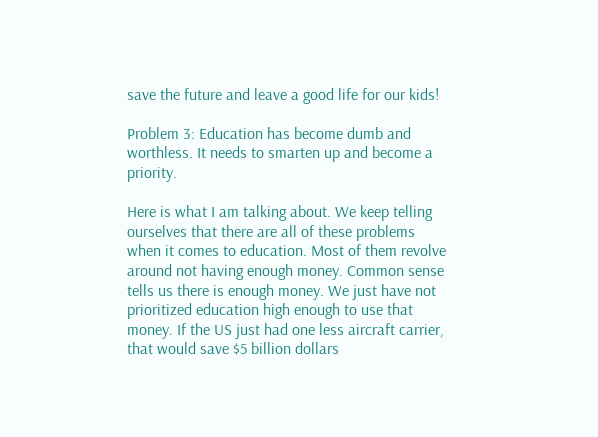save the future and leave a good life for our kids!

Problem 3: Education has become dumb and worthless. It needs to smarten up and become a priority.

Here is what I am talking about. We keep telling ourselves that there are all of these problems when it comes to education. Most of them revolve around not having enough money. Common sense tells us there is enough money. We just have not prioritized education high enough to use that money. If the US just had one less aircraft carrier, that would save $5 billion dollars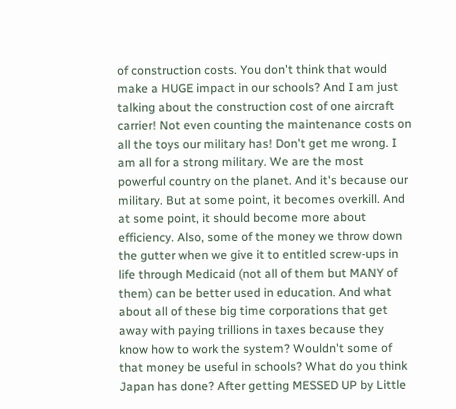of construction costs. You don't think that would make a HUGE impact in our schools? And I am just talking about the construction cost of one aircraft carrier! Not even counting the maintenance costs on all the toys our military has! Don't get me wrong. I am all for a strong military. We are the most powerful country on the planet. And it's because our military. But at some point, it becomes overkill. And at some point, it should become more about efficiency. Also, some of the money we throw down the gutter when we give it to entitled screw-ups in life through Medicaid (not all of them but MANY of them) can be better used in education. And what about all of these big time corporations that get away with paying trillions in taxes because they know how to work the system? Wouldn't some of that money be useful in schools? What do you think Japan has done? After getting MESSED UP by Little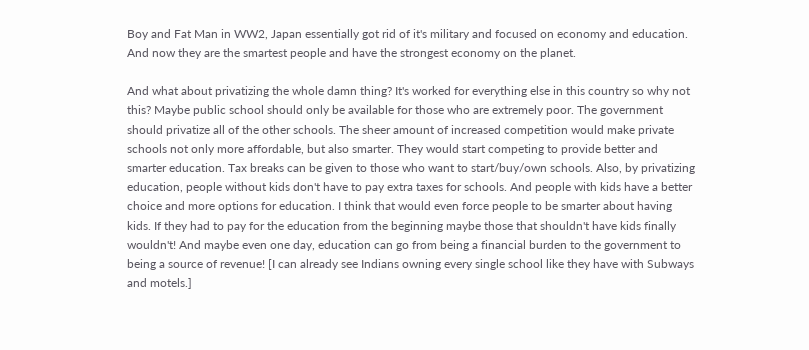Boy and Fat Man in WW2, Japan essentially got rid of it's military and focused on economy and education. And now they are the smartest people and have the strongest economy on the planet.

And what about privatizing the whole damn thing? It's worked for everything else in this country so why not this? Maybe public school should only be available for those who are extremely poor. The government should privatize all of the other schools. The sheer amount of increased competition would make private schools not only more affordable, but also smarter. They would start competing to provide better and smarter education. Tax breaks can be given to those who want to start/buy/own schools. Also, by privatizing education, people without kids don't have to pay extra taxes for schools. And people with kids have a better choice and more options for education. I think that would even force people to be smarter about having kids. If they had to pay for the education from the beginning maybe those that shouldn't have kids finally wouldn't! And maybe even one day, education can go from being a financial burden to the government to being a source of revenue! [I can already see Indians owning every single school like they have with Subways and motels.]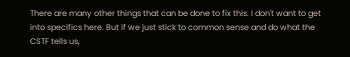There are many other things that can be done to fix this. I don't want to get into specifics here. But if we just stick to common sense and do what the CSTF tells us,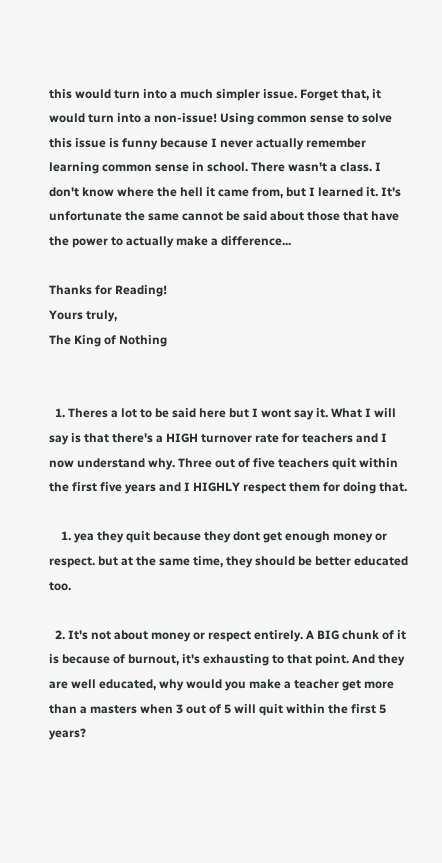this would turn into a much simpler issue. Forget that, it would turn into a non-issue! Using common sense to solve this issue is funny because I never actually remember learning common sense in school. There wasn't a class. I don't know where the hell it came from, but I learned it. It's unfortunate the same cannot be said about those that have the power to actually make a difference...

Thanks for Reading!
Yours truly,
The King of Nothing


  1. Theres a lot to be said here but I wont say it. What I will say is that there's a HIGH turnover rate for teachers and I now understand why. Three out of five teachers quit within the first five years and I HIGHLY respect them for doing that.

    1. yea they quit because they dont get enough money or respect. but at the same time, they should be better educated too.

  2. It's not about money or respect entirely. A BIG chunk of it is because of burnout, it's exhausting to that point. And they are well educated, why would you make a teacher get more than a masters when 3 out of 5 will quit within the first 5 years?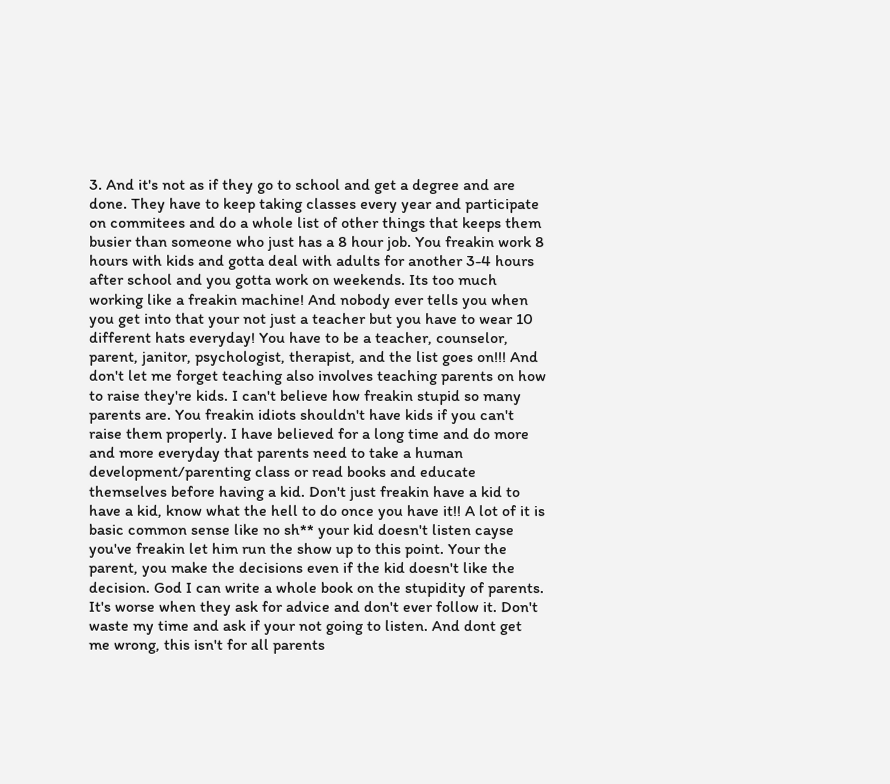3. And it's not as if they go to school and get a degree and are done. They have to keep taking classes every year and participate on commitees and do a whole list of other things that keeps them busier than someone who just has a 8 hour job. You freakin work 8 hours with kids and gotta deal with adults for another 3-4 hours after school and you gotta work on weekends. Its too much working like a freakin machine! And nobody ever tells you when you get into that your not just a teacher but you have to wear 10 different hats everyday! You have to be a teacher, counselor, parent, janitor, psychologist, therapist, and the list goes on!!! And don't let me forget teaching also involves teaching parents on how to raise they're kids. I can't believe how freakin stupid so many parents are. You freakin idiots shouldn't have kids if you can't raise them properly. I have believed for a long time and do more and more everyday that parents need to take a human development/parenting class or read books and educate themselves before having a kid. Don't just freakin have a kid to have a kid, know what the hell to do once you have it!! A lot of it is basic common sense like no sh** your kid doesn't listen cayse you've freakin let him run the show up to this point. Your the parent, you make the decisions even if the kid doesn't like the decision. God I can write a whole book on the stupidity of parents. It's worse when they ask for advice and don't ever follow it. Don't waste my time and ask if your not going to listen. And dont get me wrong, this isn't for all parents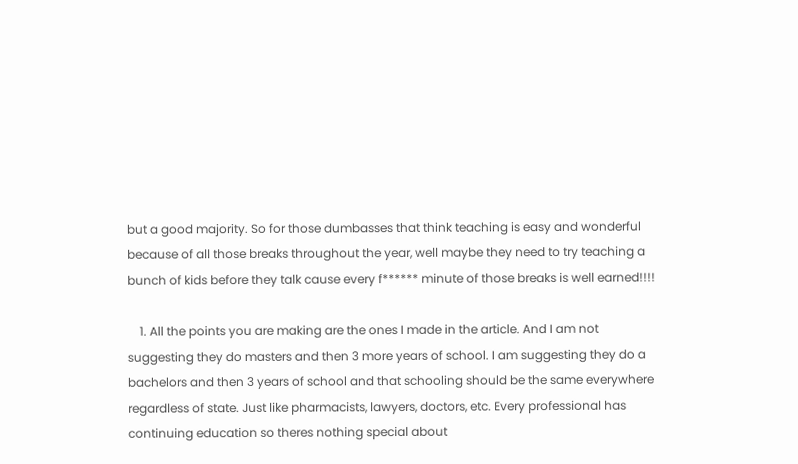but a good majority. So for those dumbasses that think teaching is easy and wonderful because of all those breaks throughout the year, well maybe they need to try teaching a bunch of kids before they talk cause every f****** minute of those breaks is well earned!!!!

    1. All the points you are making are the ones I made in the article. And I am not suggesting they do masters and then 3 more years of school. I am suggesting they do a bachelors and then 3 years of school and that schooling should be the same everywhere regardless of state. Just like pharmacists, lawyers, doctors, etc. Every professional has continuing education so theres nothing special about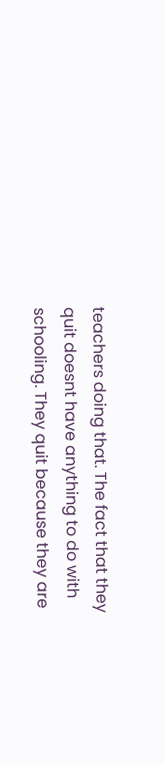teachers doing that. The fact that they quit doesnt have anything to do with schooling. They quit because they are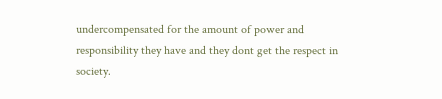undercompensated for the amount of power and responsibility they have and they dont get the respect in society.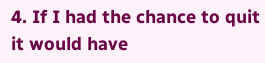4. If I had the chance to quit it would have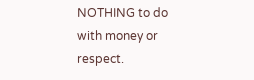NOTHING to do with money or respect.